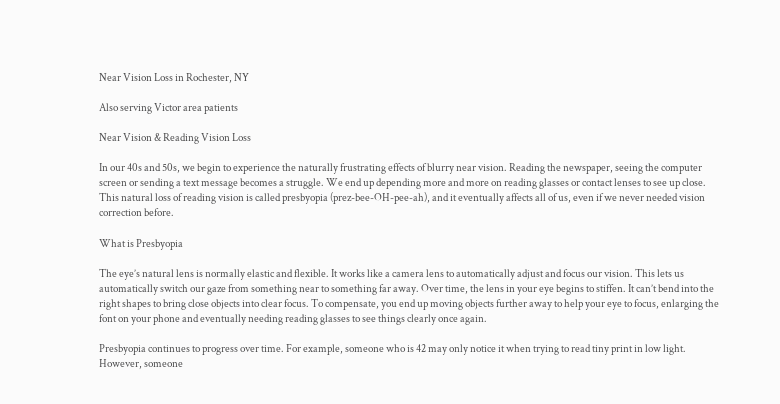Near Vision Loss in Rochester, NY

Also serving Victor area patients

Near Vision & Reading Vision Loss

In our 40s and 50s, we begin to experience the naturally frustrating effects of blurry near vision. Reading the newspaper, seeing the computer screen or sending a text message becomes a struggle. We end up depending more and more on reading glasses or contact lenses to see up close. This natural loss of reading vision is called presbyopia (prez-bee-OH-pee-ah), and it eventually affects all of us, even if we never needed vision correction before.

What is Presbyopia

The eye’s natural lens is normally elastic and flexible. It works like a camera lens to automatically adjust and focus our vision. This lets us automatically switch our gaze from something near to something far away. Over time, the lens in your eye begins to stiffen. It can’t bend into the right shapes to bring close objects into clear focus. To compensate, you end up moving objects further away to help your eye to focus, enlarging the font on your phone and eventually needing reading glasses to see things clearly once again.

Presbyopia continues to progress over time. For example, someone who is 42 may only notice it when trying to read tiny print in low light. However, someone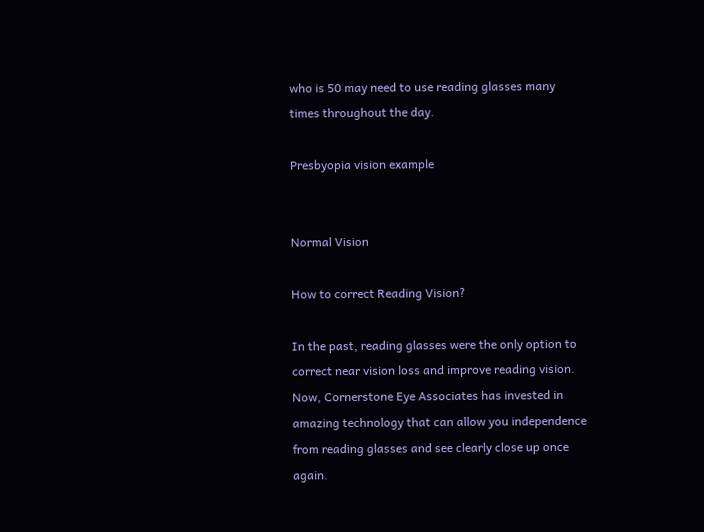who is 50 may need to use reading glasses many times throughout the day.

Presbyopia vision example


Normal Vision

How to correct Reading Vision?

In the past, reading glasses were the only option to correct near vision loss and improve reading vision. Now, Cornerstone Eye Associates has invested in  amazing technology that can allow you independence from reading glasses and see clearly close up once again.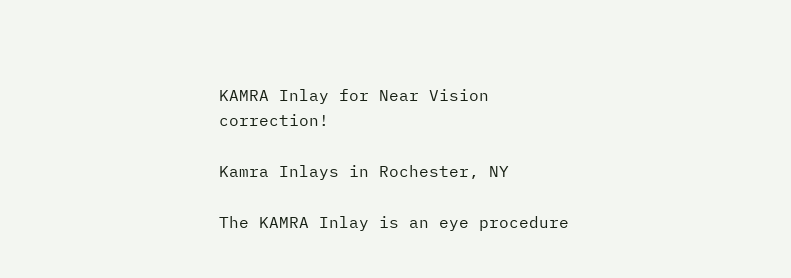KAMRA Inlay for Near Vision correction!

Kamra Inlays in Rochester, NY

The KAMRA Inlay is an eye procedure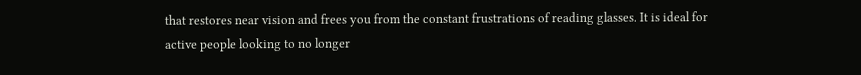that restores near vision and frees you from the constant frustrations of reading glasses. It is ideal for active people looking to no longer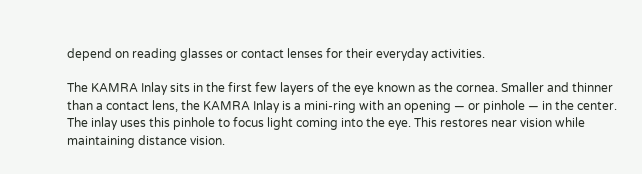depend on reading glasses or contact lenses for their everyday activities.

The KAMRA Inlay sits in the first few layers of the eye known as the cornea. Smaller and thinner than a contact lens, the KAMRA Inlay is a mini-ring with an opening — or pinhole — in the center. The inlay uses this pinhole to focus light coming into the eye. This restores near vision while maintaining distance vision.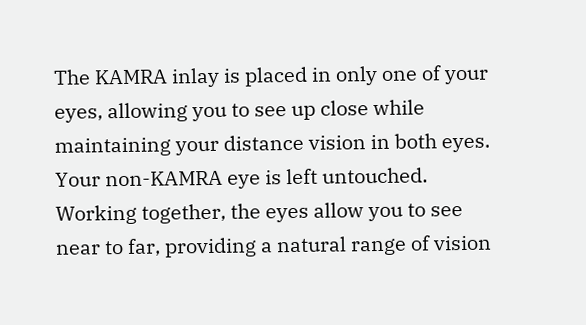The KAMRA inlay is placed in only one of your eyes, allowing you to see up close while maintaining your distance vision in both eyes. Your non-KAMRA eye is left untouched. Working together, the eyes allow you to see near to far, providing a natural range of vision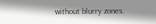without blurry zones.